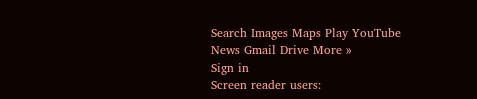Search Images Maps Play YouTube News Gmail Drive More »
Sign in
Screen reader users: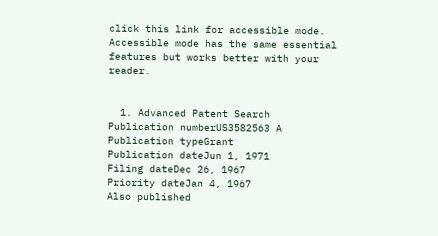click this link for accessible mode. Accessible mode has the same essential features but works better with your reader.


  1. Advanced Patent Search
Publication numberUS3582563 A
Publication typeGrant
Publication dateJun 1, 1971
Filing dateDec 26, 1967
Priority dateJan 4, 1967
Also published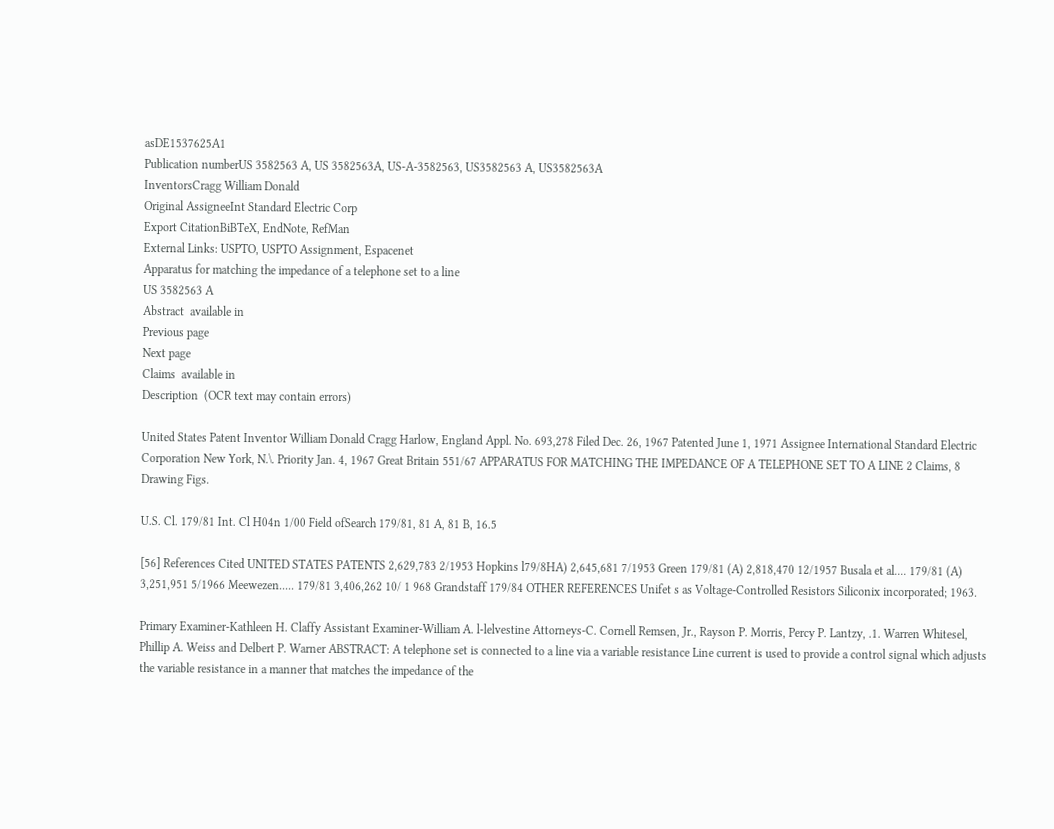asDE1537625A1
Publication numberUS 3582563 A, US 3582563A, US-A-3582563, US3582563 A, US3582563A
InventorsCragg William Donald
Original AssigneeInt Standard Electric Corp
Export CitationBiBTeX, EndNote, RefMan
External Links: USPTO, USPTO Assignment, Espacenet
Apparatus for matching the impedance of a telephone set to a line
US 3582563 A
Abstract  available in
Previous page
Next page
Claims  available in
Description  (OCR text may contain errors)

United States Patent Inventor William Donald Cragg Harlow, England Appl. No. 693,278 Filed Dec. 26, 1967 Patented June 1, 1971 Assignee International Standard Electric Corporation New York, N.\. Priority Jan. 4, 1967 Great Britain 551/67 APPARATUS FOR MATCHING THE IMPEDANCE OF A TELEPHONE SET TO A LINE 2 Claims, 8 Drawing Figs.

U.S. Cl. 179/81 Int. Cl H04n 1/00 Field ofSearch 179/81, 81 A, 81 B, 16.5

[56] References Cited UNITED STATES PATENTS 2,629,783 2/1953 Hopkins l79/8HA) 2,645,681 7/1953 Green 179/81 (A) 2,818,470 12/1957 Busala et al.... 179/81 (A) 3,251,951 5/1966 Meewezen..... 179/81 3,406,262 10/ 1 968 Grandstaff 179/84 OTHER REFERENCES Unifet s as Voltage-Controlled Resistors Siliconix incorporated; 1963.

Primary Examiner-Kathleen H. Claffy Assistant Examiner-William A. l-lelvestine Attorneys-C. Cornell Remsen, Jr., Rayson P. Morris, Percy P. Lantzy, .1. Warren Whitesel, Phillip A. Weiss and Delbert P. Warner ABSTRACT: A telephone set is connected to a line via a variable resistance Line current is used to provide a control signal which adjusts the variable resistance in a manner that matches the impedance of the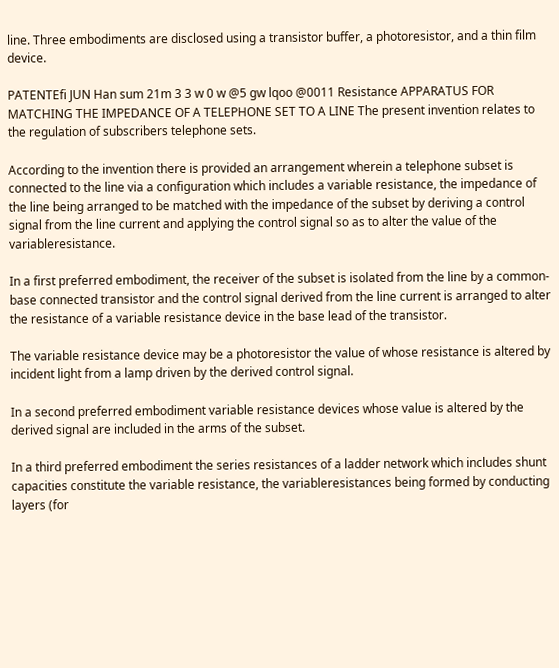line. Three embodiments are disclosed using a transistor buffer, a photoresistor, and a thin film device.

PATENTEfi JUN Han sum 21m 3 3 w 0 w @5 gw lqoo @0011 Resistance APPARATUS FOR MATCHING THE IMPEDANCE OF A TELEPHONE SET TO A LINE The present invention relates to the regulation of subscribers telephone sets.

According to the invention there is provided an arrangement wherein a telephone subset is connected to the line via a configuration which includes a variable resistance, the impedance of the line being arranged to be matched with the impedance of the subset by deriving a control signal from the line current and applying the control signal so as to alter the value of the variableresistance.

In a first preferred embodiment, the receiver of the subset is isolated from the line by a common-base connected transistor and the control signal derived from the line current is arranged to alter the resistance of a variable resistance device in the base lead of the transistor.

The variable resistance device may be a photoresistor the value of whose resistance is altered by incident light from a lamp driven by the derived control signal.

In a second preferred embodiment variable resistance devices whose value is altered by the derived signal are included in the arms of the subset.

In a third preferred embodiment the series resistances of a ladder network which includes shunt capacities constitute the variable resistance, the variableresistances being formed by conducting layers (for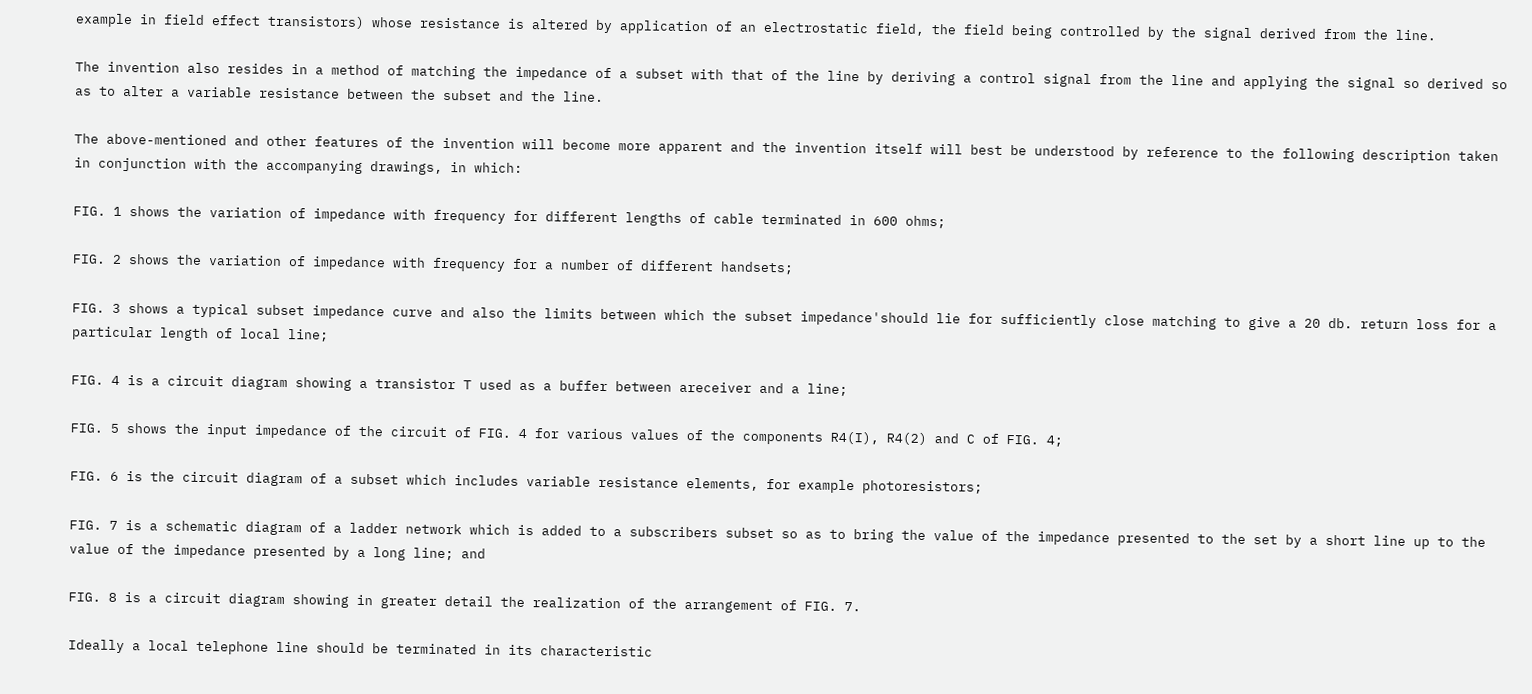example in field effect transistors) whose resistance is altered by application of an electrostatic field, the field being controlled by the signal derived from the line.

The invention also resides in a method of matching the impedance of a subset with that of the line by deriving a control signal from the line and applying the signal so derived so as to alter a variable resistance between the subset and the line.

The above-mentioned and other features of the invention will become more apparent and the invention itself will best be understood by reference to the following description taken in conjunction with the accompanying drawings, in which:

FIG. 1 shows the variation of impedance with frequency for different lengths of cable terminated in 600 ohms;

FIG. 2 shows the variation of impedance with frequency for a number of different handsets;

FIG. 3 shows a typical subset impedance curve and also the limits between which the subset impedance'should lie for sufficiently close matching to give a 20 db. return loss for a particular length of local line;

FIG. 4 is a circuit diagram showing a transistor T used as a buffer between areceiver and a line;

FIG. 5 shows the input impedance of the circuit of FIG. 4 for various values of the components R4(I), R4(2) and C of FIG. 4;

FIG. 6 is the circuit diagram of a subset which includes variable resistance elements, for example photoresistors;

FIG. 7 is a schematic diagram of a ladder network which is added to a subscribers subset so as to bring the value of the impedance presented to the set by a short line up to the value of the impedance presented by a long line; and

FIG. 8 is a circuit diagram showing in greater detail the realization of the arrangement of FIG. 7.

Ideally a local telephone line should be terminated in its characteristic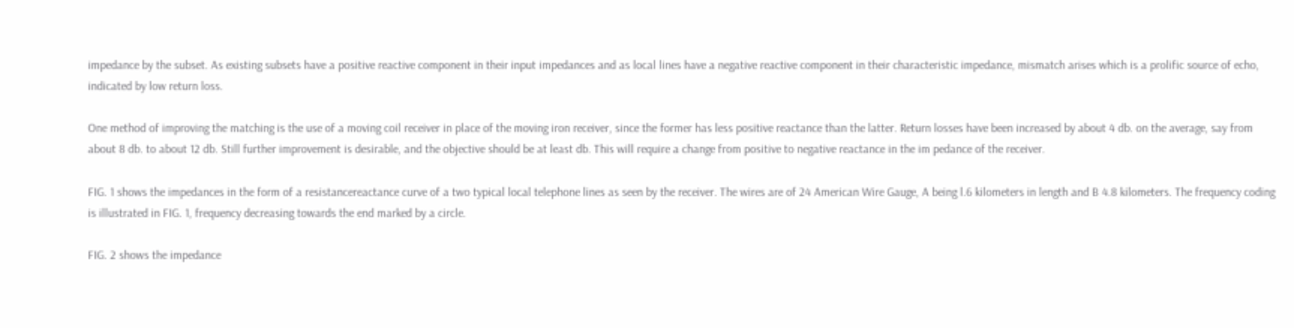impedance by the subset. As existing subsets have a positive reactive component in their input impedances and as local lines have a negative reactive component in their characteristic impedance, mismatch arises which is a prolific source of echo, indicated by low return loss.

One method of improving the matching is the use of a moving coil receiver in place of the moving iron receiver, since the former has less positive reactance than the latter. Return losses have been increased by about 4 db. on the average, say from about 8 db. to about 12 db. Still further improvement is desirable, and the objective should be at least db. This will require a change from positive to negative reactance in the im pedance of the receiver.

FIG. 1 shows the impedances in the form of a resistancereactance curve of a two typical local telephone lines as seen by the receiver. The wires are of 24 American Wire Gauge, A being l.6 kilometers in length and B 4.8 kilometers. The frequency coding is illustrated in FIG. 1, frequency decreasing towards the end marked by a circle.

FIG. 2 shows the impedance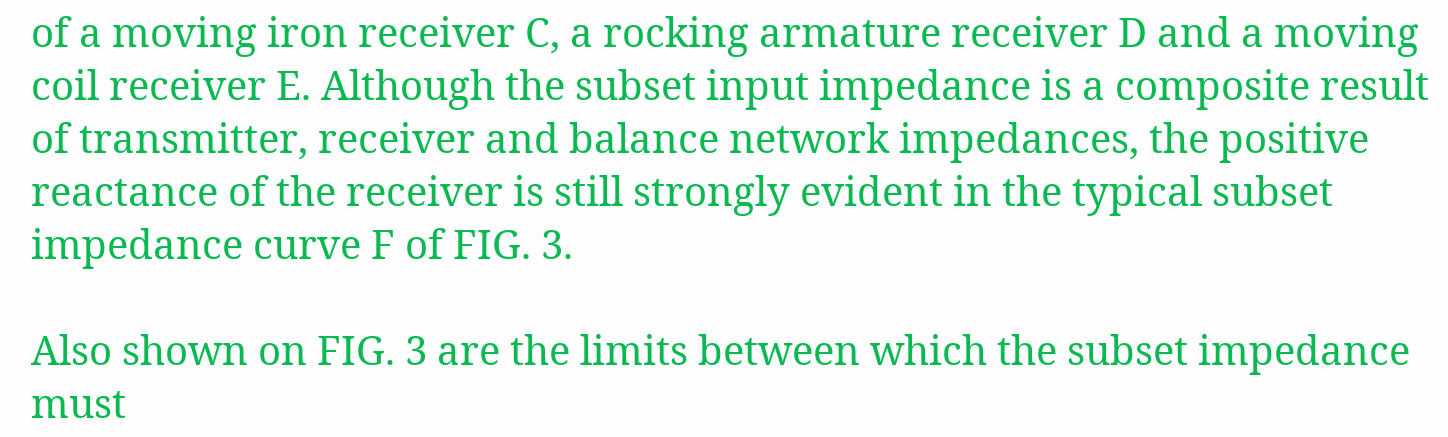of a moving iron receiver C, a rocking armature receiver D and a moving coil receiver E. Although the subset input impedance is a composite result of transmitter, receiver and balance network impedances, the positive reactance of the receiver is still strongly evident in the typical subset impedance curve F of FIG. 3.

Also shown on FIG. 3 are the limits between which the subset impedance must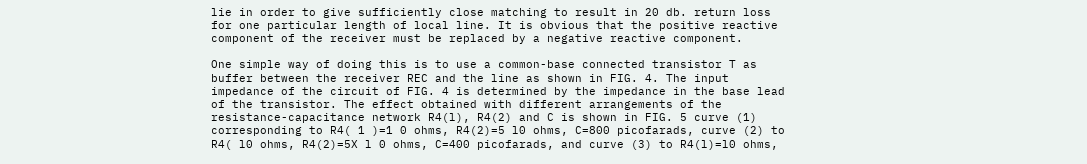lie in order to give sufficiently close matching to result in 20 db. return loss for one particular length of local line. It is obvious that the positive reactive component of the receiver must be replaced by a negative reactive component.

One simple way of doing this is to use a common-base connected transistor T as buffer between the receiver REC and the line as shown in FIG. 4. The input impedance of the circuit of FIG. 4 is determined by the impedance in the base lead of the transistor. The effect obtained with different arrangements of the resistance-capacitance network R4(l), R4(2) and C is shown in FIG. 5 curve (1) corresponding to R4( 1 )=1 0 ohms, R4(2)=5 l0 ohms, C=800 picofarads, curve (2) to R4( l0 ohms, R4(2)=5X l 0 ohms, C=400 picofarads, and curve (3) to R4(l)=l0 ohms,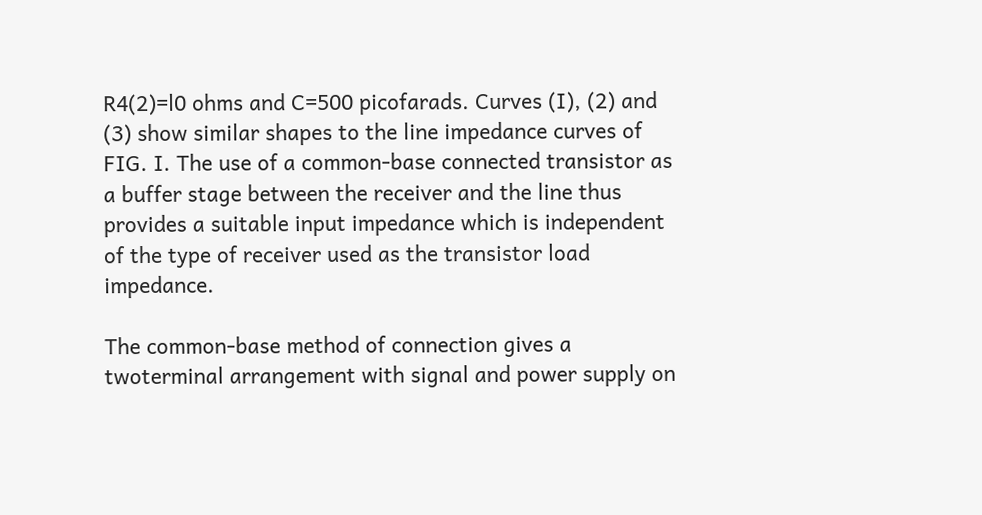R4(2)=l0 ohms and C=500 picofarads. Curves (I), (2) and (3) show similar shapes to the line impedance curves of FIG. I. The use of a common-base connected transistor as a buffer stage between the receiver and the line thus provides a suitable input impedance which is independent of the type of receiver used as the transistor load impedance.

The common-base method of connection gives a twoterminal arrangement with signal and power supply on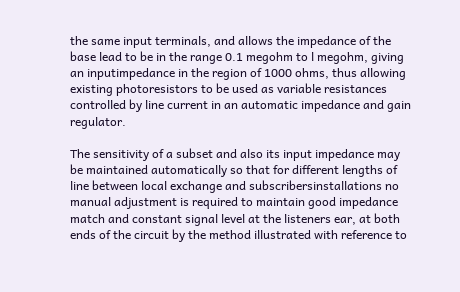the same input terminals, and allows the impedance of the base lead to be in the range 0.1 megohm to l megohm, giving an inputimpedance in the region of 1000 ohms, thus allowing existing photoresistors to be used as variable resistances controlled by line current in an automatic impedance and gain regulator.

The sensitivity of a subset and also its input impedance may be maintained automatically so that for different lengths of line between local exchange and subscribersinstallations no manual adjustment is required to maintain good impedance match and constant signal level at the listeners ear, at both ends of the circuit by the method illustrated with reference to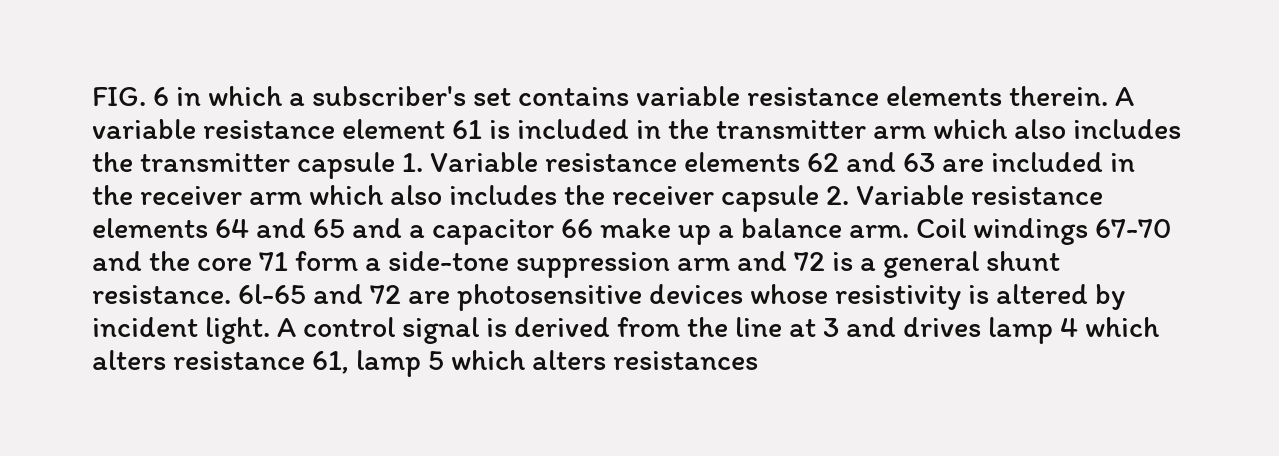FIG. 6 in which a subscriber's set contains variable resistance elements therein. A variable resistance element 61 is included in the transmitter arm which also includes the transmitter capsule 1. Variable resistance elements 62 and 63 are included in the receiver arm which also includes the receiver capsule 2. Variable resistance elements 64 and 65 and a capacitor 66 make up a balance arm. Coil windings 67-70 and the core 71 form a side-tone suppression arm and 72 is a general shunt resistance. 6l-65 and 72 are photosensitive devices whose resistivity is altered by incident light. A control signal is derived from the line at 3 and drives lamp 4 which alters resistance 61, lamp 5 which alters resistances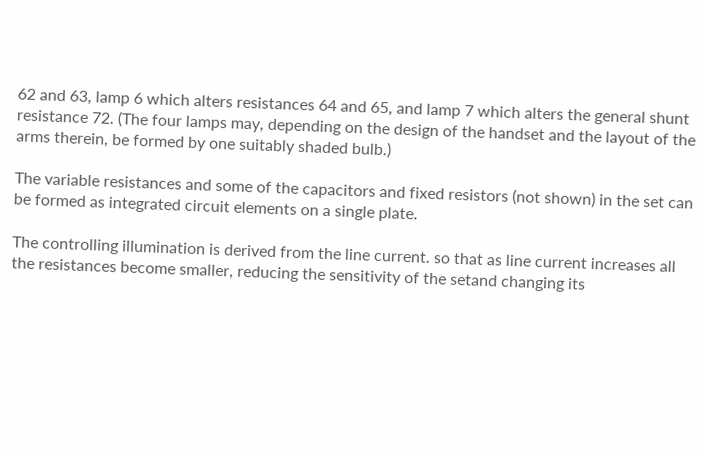62 and 63, lamp 6 which alters resistances 64 and 65, and lamp 7 which alters the general shunt resistance 72. (The four lamps may, depending on the design of the handset and the layout of the arms therein, be formed by one suitably shaded bulb.)

The variable resistances and some of the capacitors and fixed resistors (not shown) in the set can be formed as integrated circuit elements on a single plate.

The controlling illumination is derived from the line current. so that as line current increases all the resistances become smaller, reducing the sensitivity of the setand changing its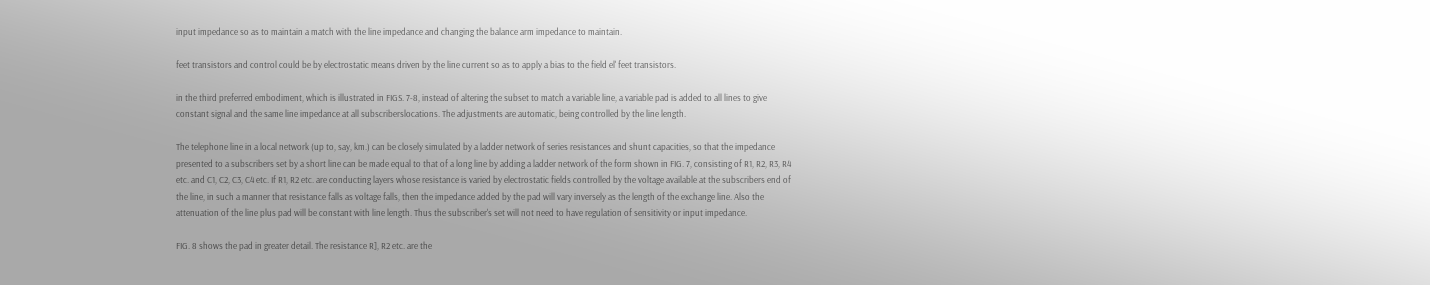input impedance so as to maintain a match with the line impedance and changing the balance arm impedance to maintain.

feet transistors and control could be by electrostatic means driven by the line current so as to apply a bias to the field el' feet transistors.

in the third preferred embodiment, which is illustrated in FIGS. 7-8, instead of altering the subset to match a variable line, a variable pad is added to all lines to give constant signal and the same line impedance at all subscriberslocations. The adjustments are automatic, being controlled by the line length.

The telephone line in a local network (up to, say, km.) can be closely simulated by a ladder network of series resistances and shunt capacities, so that the impedance presented to a subscribers set by a short line can be made equal to that of a long line by adding a ladder network of the form shown in FIG. 7, consisting of R1, R2, R3, R4 etc. and C1, C2, C3, C4 etc. If R1, R2 etc. are conducting layers whose resistance is varied by electrostatic fields controlled by the voltage available at the subscribers end of the line, in such a manner that resistance falls as voltage falls, then the impedance added by the pad will vary inversely as the length of the exchange line. Also the attenuation of the line plus pad will be constant with line length. Thus the subscriber's set will not need to have regulation of sensitivity or input impedance.

FIG. 8 shows the pad in greater detail. The resistance R], R2 etc. are the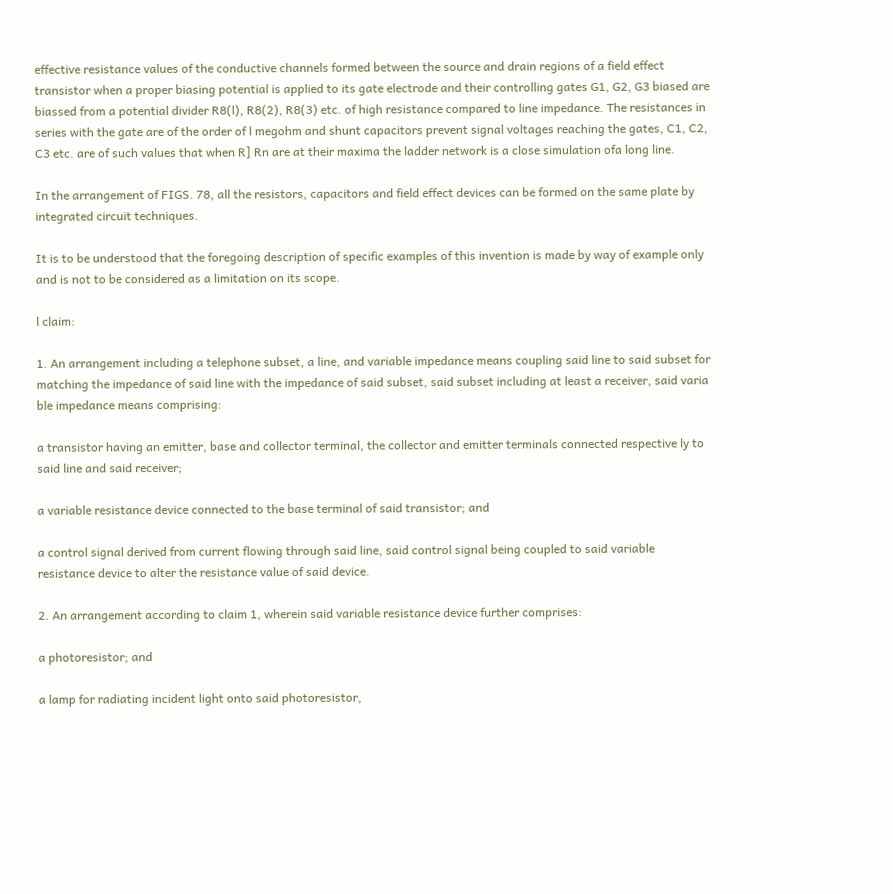effective resistance values of the conductive channels formed between the source and drain regions of a field effect transistor when a proper biasing potential is applied to its gate electrode and their controlling gates G1, G2, G3 biased are biassed from a potential divider R8(l), R8(2), R8(3) etc. of high resistance compared to line impedance. The resistances in series with the gate are of the order of l megohm and shunt capacitors prevent signal voltages reaching the gates, C1, C2, C3 etc. are of such values that when R] Rn are at their maxima the ladder network is a close simulation ofa long line.

In the arrangement of FIGS. 78, all the resistors, capacitors and field effect devices can be formed on the same plate by integrated circuit techniques.

It is to be understood that the foregoing description of specific examples of this invention is made by way of example only and is not to be considered as a limitation on its scope.

l claim:

1. An arrangement including a telephone subset, a line, and variable impedance means coupling said line to said subset for matching the impedance of said line with the impedance of said subset, said subset including at least a receiver, said varia ble impedance means comprising:

a transistor having an emitter, base and collector terminal, the collector and emitter terminals connected respective ly to said line and said receiver;

a variable resistance device connected to the base terminal of said transistor; and

a control signal derived from current flowing through said line, said control signal being coupled to said variable resistance device to alter the resistance value of said device.

2. An arrangement according to claim 1, wherein said variable resistance device further comprises:

a photoresistor; and

a lamp for radiating incident light onto said photoresistor,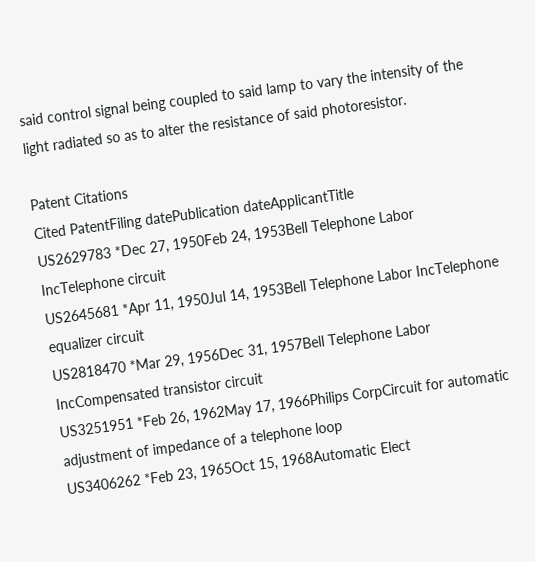said control signal being coupled to said lamp to vary the intensity of the light radiated so as to alter the resistance of said photoresistor.

Patent Citations
Cited PatentFiling datePublication dateApplicantTitle
US2629783 *Dec 27, 1950Feb 24, 1953Bell Telephone Labor IncTelephone circuit
US2645681 *Apr 11, 1950Jul 14, 1953Bell Telephone Labor IncTelephone equalizer circuit
US2818470 *Mar 29, 1956Dec 31, 1957Bell Telephone Labor IncCompensated transistor circuit
US3251951 *Feb 26, 1962May 17, 1966Philips CorpCircuit for automatic adjustment of impedance of a telephone loop
US3406262 *Feb 23, 1965Oct 15, 1968Automatic Elect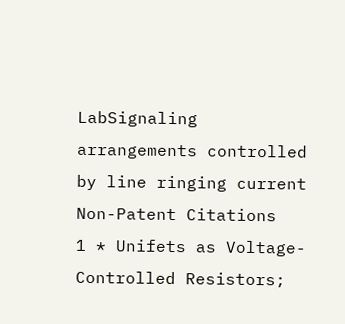LabSignaling arrangements controlled by line ringing current
Non-Patent Citations
1 * Unifets as Voltage-Controlled Resistors;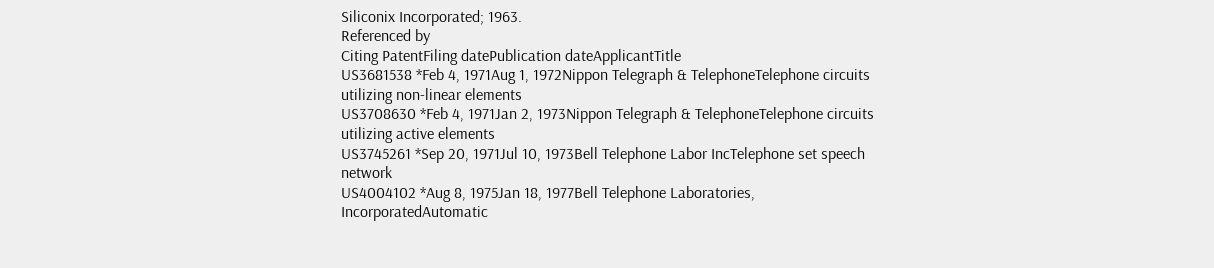Siliconix Incorporated; 1963.
Referenced by
Citing PatentFiling datePublication dateApplicantTitle
US3681538 *Feb 4, 1971Aug 1, 1972Nippon Telegraph & TelephoneTelephone circuits utilizing non-linear elements
US3708630 *Feb 4, 1971Jan 2, 1973Nippon Telegraph & TelephoneTelephone circuits utilizing active elements
US3745261 *Sep 20, 1971Jul 10, 1973Bell Telephone Labor IncTelephone set speech network
US4004102 *Aug 8, 1975Jan 18, 1977Bell Telephone Laboratories, IncorporatedAutomatic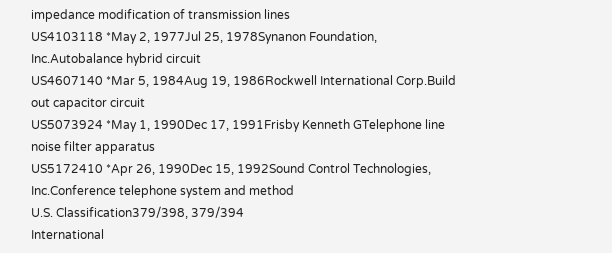impedance modification of transmission lines
US4103118 *May 2, 1977Jul 25, 1978Synanon Foundation, Inc.Autobalance hybrid circuit
US4607140 *Mar 5, 1984Aug 19, 1986Rockwell International Corp.Build out capacitor circuit
US5073924 *May 1, 1990Dec 17, 1991Frisby Kenneth GTelephone line noise filter apparatus
US5172410 *Apr 26, 1990Dec 15, 1992Sound Control Technologies, Inc.Conference telephone system and method
U.S. Classification379/398, 379/394
International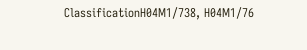ClassificationH04M1/738, H04M1/76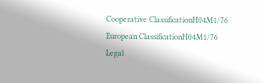Cooperative ClassificationH04M1/76
European ClassificationH04M1/76
Legal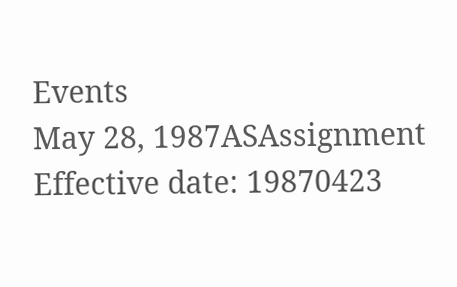Events
May 28, 1987ASAssignment
Effective date: 19870423